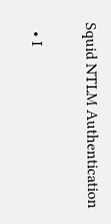Squid NTLM Authentication

  • I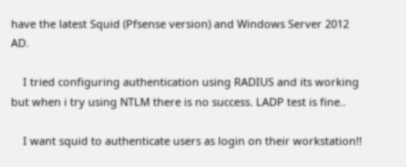have the latest Squid (Pfsense version) and Windows Server 2012 AD.

    I tried configuring authentication using RADIUS and its working but when i try using NTLM there is no success. LADP test is fine..

    I want squid to authenticate users as login on their workstation!!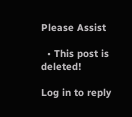Please Assist

  • This post is deleted!

Log in to reply